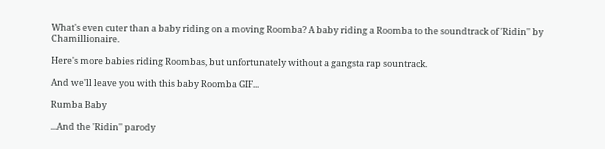What's even cuter than a baby riding on a moving Roomba? A baby riding a Roomba to the soundtrack of 'Ridin'' by Chamillionaire.

Here's more babies riding Roombas, but unfortunately without a gangsta rap sountrack.

And we'll leave you with this baby Roomba GIF...

Rumba Baby

...And the 'Ridin'' parody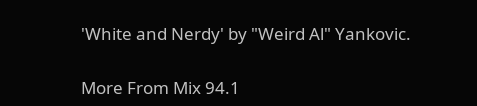'White and Nerdy' by "Weird Al" Yankovic.

More From Mix 94.1